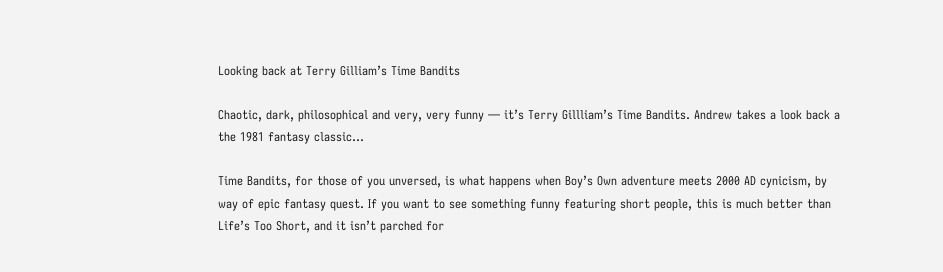Looking back at Terry Gilliam’s Time Bandits

Chaotic, dark, philosophical and very, very funny — it’s Terry Gillliam’s Time Bandits. Andrew takes a look back a the 1981 fantasy classic…

Time Bandits, for those of you unversed, is what happens when Boy’s Own adventure meets 2000 AD cynicism, by way of epic fantasy quest. If you want to see something funny featuring short people, this is much better than Life’s Too Short, and it isn’t parched for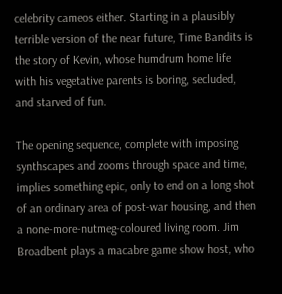celebrity cameos either. Starting in a plausibly terrible version of the near future, Time Bandits is the story of Kevin, whose humdrum home life with his vegetative parents is boring, secluded, and starved of fun.

The opening sequence, complete with imposing synthscapes and zooms through space and time, implies something epic, only to end on a long shot of an ordinary area of post-war housing, and then a none-more-nutmeg-coloured living room. Jim Broadbent plays a macabre game show host, who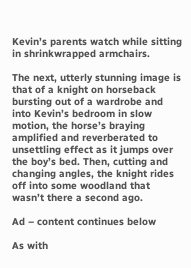Kevin’s parents watch while sitting in shrinkwrapped armchairs.

The next, utterly stunning image is that of a knight on horseback bursting out of a wardrobe and into Kevin’s bedroom in slow motion, the horse’s braying amplified and reverberated to unsettling effect as it jumps over the boy’s bed. Then, cutting and changing angles, the knight rides off into some woodland that wasn’t there a second ago.

Ad – content continues below

As with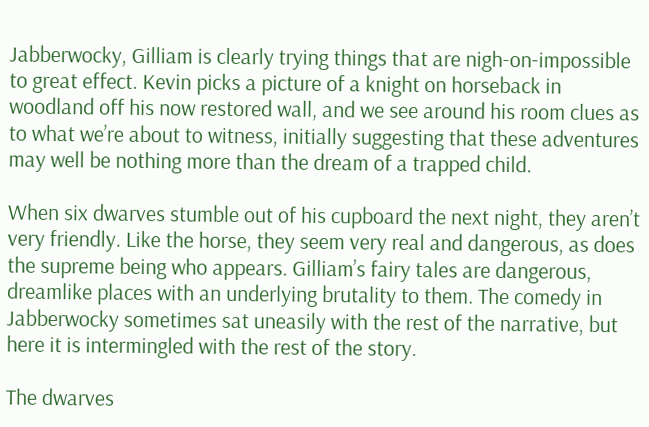Jabberwocky, Gilliam is clearly trying things that are nigh-on-impossible to great effect. Kevin picks a picture of a knight on horseback in woodland off his now restored wall, and we see around his room clues as to what we’re about to witness, initially suggesting that these adventures may well be nothing more than the dream of a trapped child.

When six dwarves stumble out of his cupboard the next night, they aren’t very friendly. Like the horse, they seem very real and dangerous, as does the supreme being who appears. Gilliam’s fairy tales are dangerous, dreamlike places with an underlying brutality to them. The comedy in Jabberwocky sometimes sat uneasily with the rest of the narrative, but here it is intermingled with the rest of the story.

The dwarves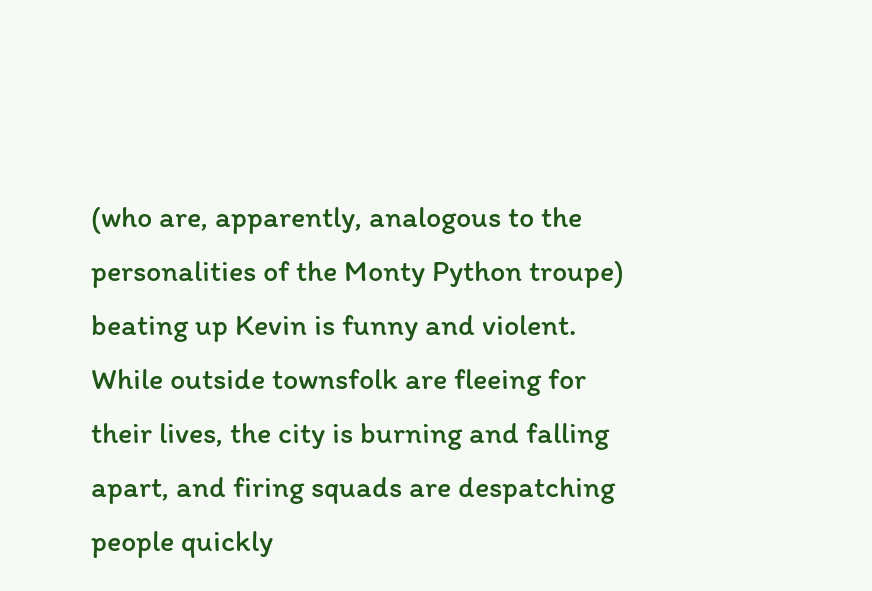(who are, apparently, analogous to the personalities of the Monty Python troupe) beating up Kevin is funny and violent. While outside townsfolk are fleeing for their lives, the city is burning and falling apart, and firing squads are despatching people quickly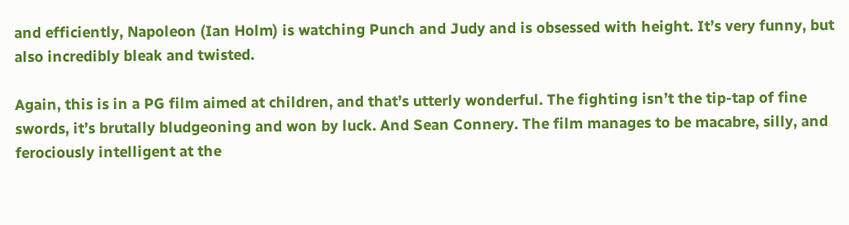and efficiently, Napoleon (Ian Holm) is watching Punch and Judy and is obsessed with height. It’s very funny, but also incredibly bleak and twisted.

Again, this is in a PG film aimed at children, and that’s utterly wonderful. The fighting isn’t the tip-tap of fine swords, it’s brutally bludgeoning and won by luck. And Sean Connery. The film manages to be macabre, silly, and ferociously intelligent at the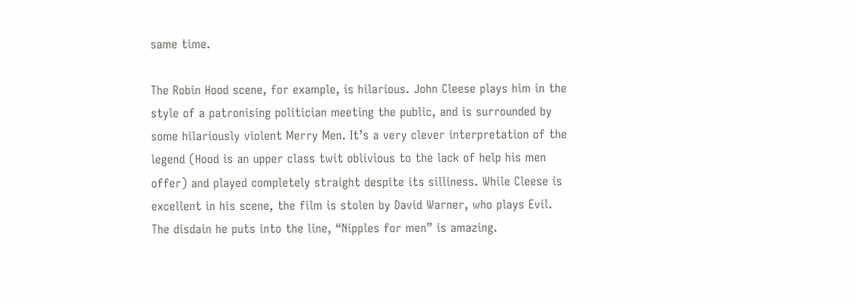same time.

The Robin Hood scene, for example, is hilarious. John Cleese plays him in the style of a patronising politician meeting the public, and is surrounded by some hilariously violent Merry Men. It’s a very clever interpretation of the legend (Hood is an upper class twit oblivious to the lack of help his men offer) and played completely straight despite its silliness. While Cleese is excellent in his scene, the film is stolen by David Warner, who plays Evil. The disdain he puts into the line, “Nipples for men” is amazing.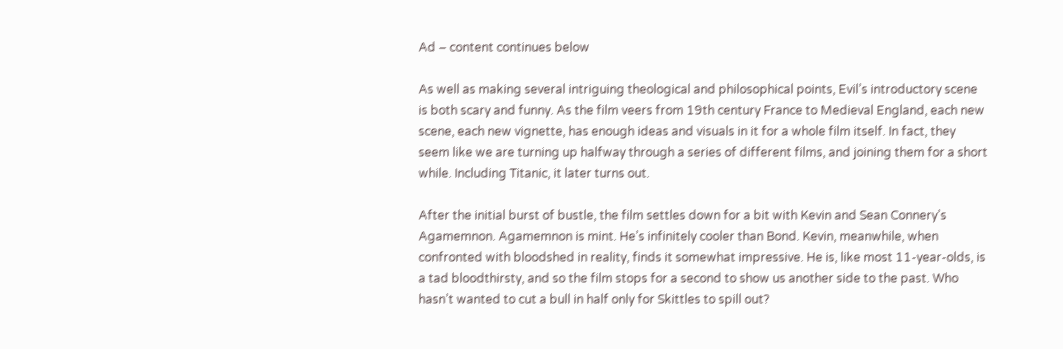Ad – content continues below

As well as making several intriguing theological and philosophical points, Evil’s introductory scene is both scary and funny. As the film veers from 19th century France to Medieval England, each new scene, each new vignette, has enough ideas and visuals in it for a whole film itself. In fact, they seem like we are turning up halfway through a series of different films, and joining them for a short while. Including Titanic, it later turns out.

After the initial burst of bustle, the film settles down for a bit with Kevin and Sean Connery’s Agamemnon. Agamemnon is mint. He’s infinitely cooler than Bond. Kevin, meanwhile, when confronted with bloodshed in reality, finds it somewhat impressive. He is, like most 11-year-olds, is a tad bloodthirsty, and so the film stops for a second to show us another side to the past. Who hasn’t wanted to cut a bull in half only for Skittles to spill out?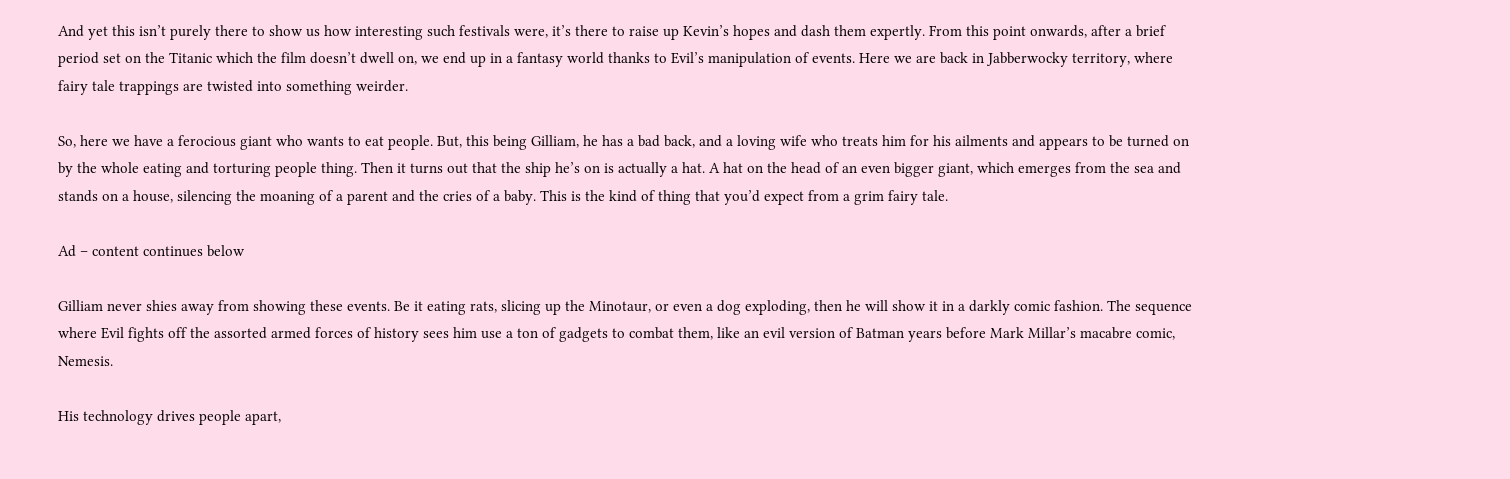And yet this isn’t purely there to show us how interesting such festivals were, it’s there to raise up Kevin’s hopes and dash them expertly. From this point onwards, after a brief period set on the Titanic which the film doesn’t dwell on, we end up in a fantasy world thanks to Evil’s manipulation of events. Here we are back in Jabberwocky territory, where fairy tale trappings are twisted into something weirder.

So, here we have a ferocious giant who wants to eat people. But, this being Gilliam, he has a bad back, and a loving wife who treats him for his ailments and appears to be turned on by the whole eating and torturing people thing. Then it turns out that the ship he’s on is actually a hat. A hat on the head of an even bigger giant, which emerges from the sea and stands on a house, silencing the moaning of a parent and the cries of a baby. This is the kind of thing that you’d expect from a grim fairy tale.

Ad – content continues below

Gilliam never shies away from showing these events. Be it eating rats, slicing up the Minotaur, or even a dog exploding, then he will show it in a darkly comic fashion. The sequence where Evil fights off the assorted armed forces of history sees him use a ton of gadgets to combat them, like an evil version of Batman years before Mark Millar’s macabre comic, Nemesis.

His technology drives people apart,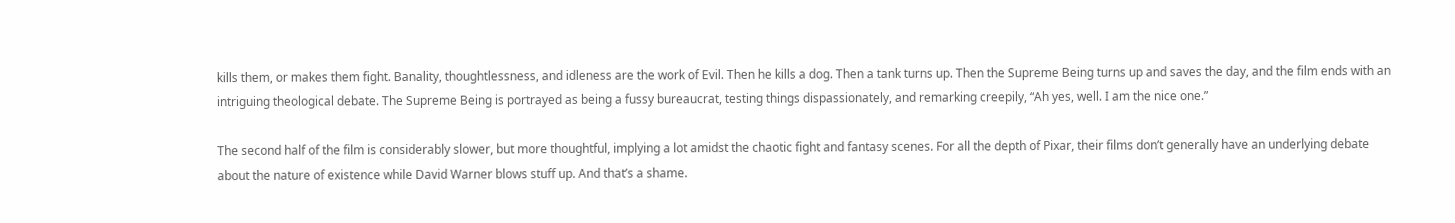kills them, or makes them fight. Banality, thoughtlessness, and idleness are the work of Evil. Then he kills a dog. Then a tank turns up. Then the Supreme Being turns up and saves the day, and the film ends with an intriguing theological debate. The Supreme Being is portrayed as being a fussy bureaucrat, testing things dispassionately, and remarking creepily, “Ah yes, well. I am the nice one.”

The second half of the film is considerably slower, but more thoughtful, implying a lot amidst the chaotic fight and fantasy scenes. For all the depth of Pixar, their films don’t generally have an underlying debate about the nature of existence while David Warner blows stuff up. And that’s a shame.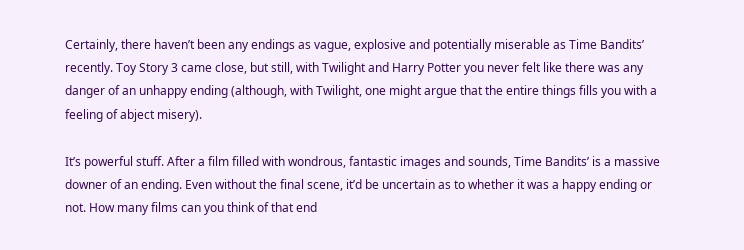Certainly, there haven’t been any endings as vague, explosive and potentially miserable as Time Bandits’ recently. Toy Story 3 came close, but still, with Twilight and Harry Potter you never felt like there was any danger of an unhappy ending (although, with Twilight, one might argue that the entire things fills you with a feeling of abject misery).

It’s powerful stuff. After a film filled with wondrous, fantastic images and sounds, Time Bandits’ is a massive downer of an ending. Even without the final scene, it’d be uncertain as to whether it was a happy ending or not. How many films can you think of that end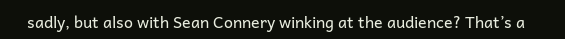sadly, but also with Sean Connery winking at the audience? That’s a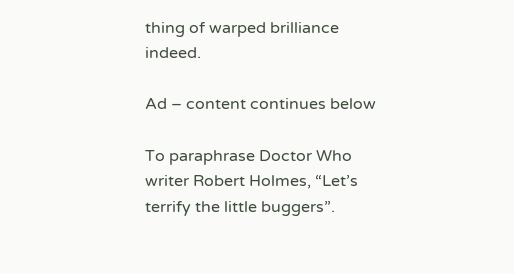thing of warped brilliance indeed.

Ad – content continues below

To paraphrase Doctor Who writer Robert Holmes, “Let’s terrify the little buggers”.